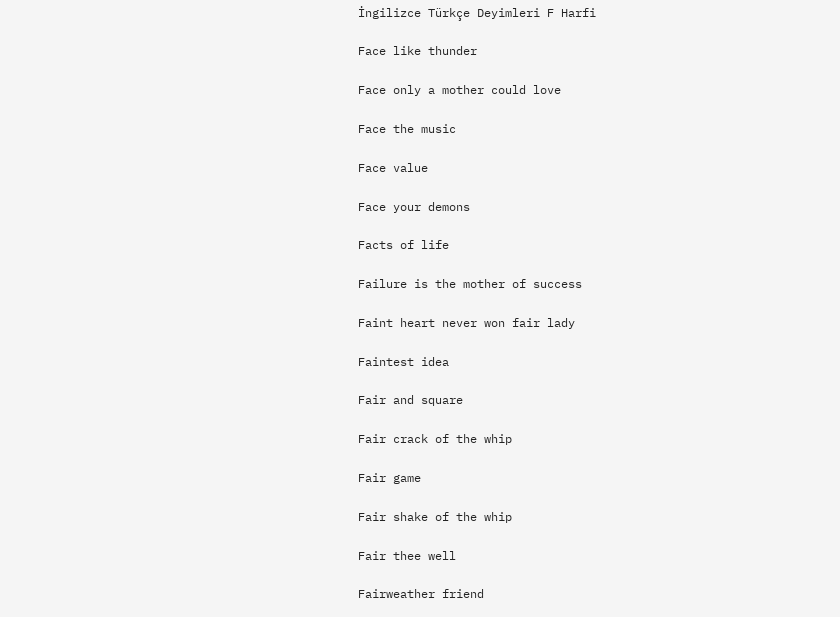İngilizce Türkçe Deyimleri F Harfi

Face like thunder

Face only a mother could love

Face the music

Face value

Face your demons

Facts of life

Failure is the mother of success

Faint heart never won fair lady

Faintest idea

Fair and square

Fair crack of the whip

Fair game

Fair shake of the whip

Fair thee well

Fairweather friend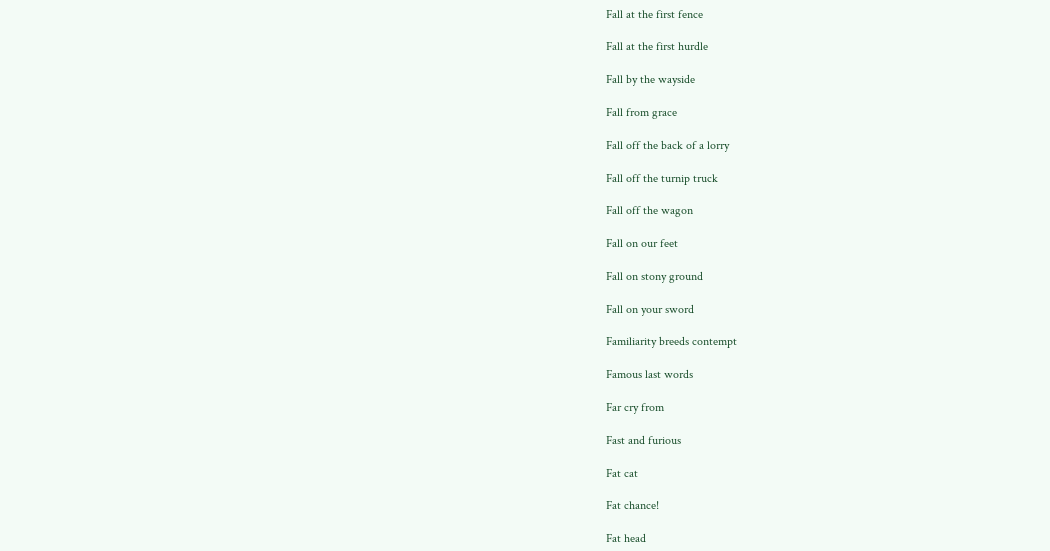Fall at the first fence

Fall at the first hurdle

Fall by the wayside

Fall from grace

Fall off the back of a lorry

Fall off the turnip truck

Fall off the wagon

Fall on our feet

Fall on stony ground

Fall on your sword

Familiarity breeds contempt

Famous last words

Far cry from

Fast and furious

Fat cat

Fat chance!

Fat head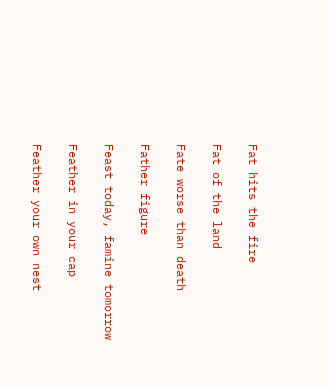Fat hits the fire

Fat of the land

Fate worse than death

Father figure

Feast today, famine tomorrow

Feather in your cap

Feather your own nest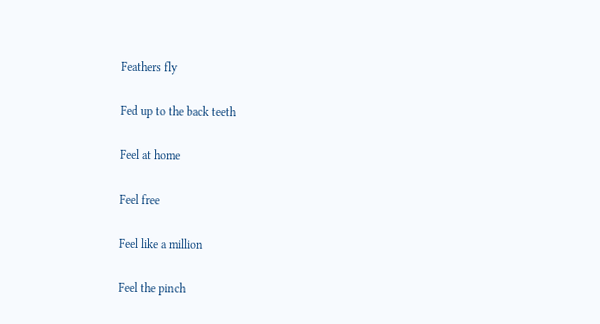Feathers fly

Fed up to the back teeth

Feel at home

Feel free

Feel like a million

Feel the pinch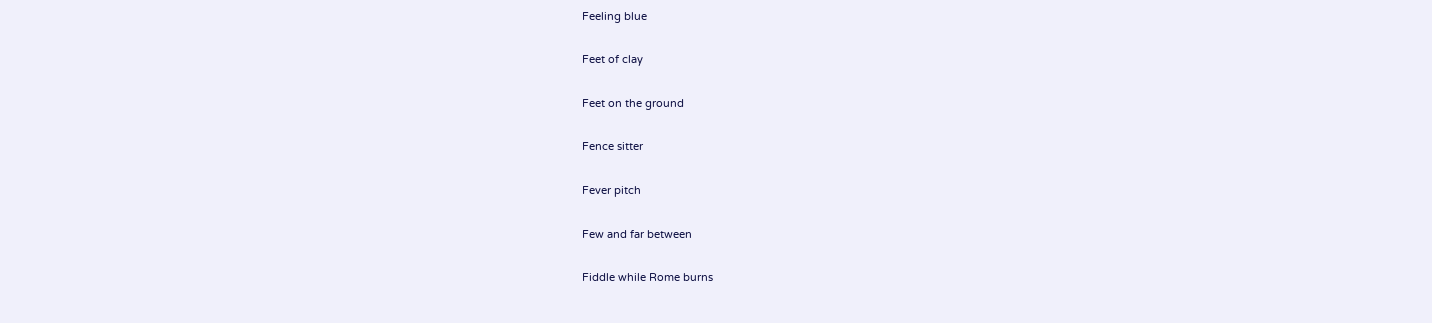Feeling blue

Feet of clay

Feet on the ground

Fence sitter

Fever pitch

Few and far between

Fiddle while Rome burns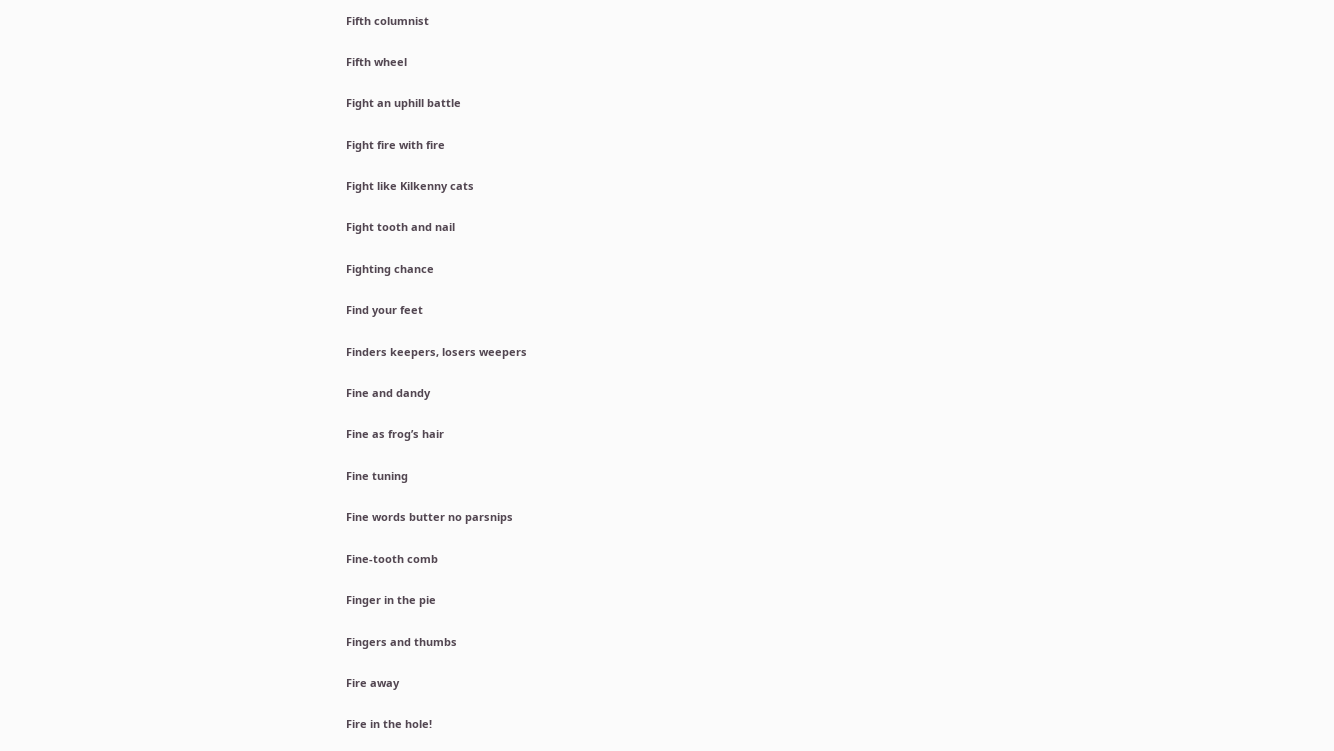Fifth columnist

Fifth wheel

Fight an uphill battle

Fight fire with fire

Fight like Kilkenny cats

Fight tooth and nail

Fighting chance

Find your feet

Finders keepers, losers weepers

Fine and dandy

Fine as frog’s hair

Fine tuning

Fine words butter no parsnips

Fine-tooth comb

Finger in the pie

Fingers and thumbs

Fire away

Fire in the hole!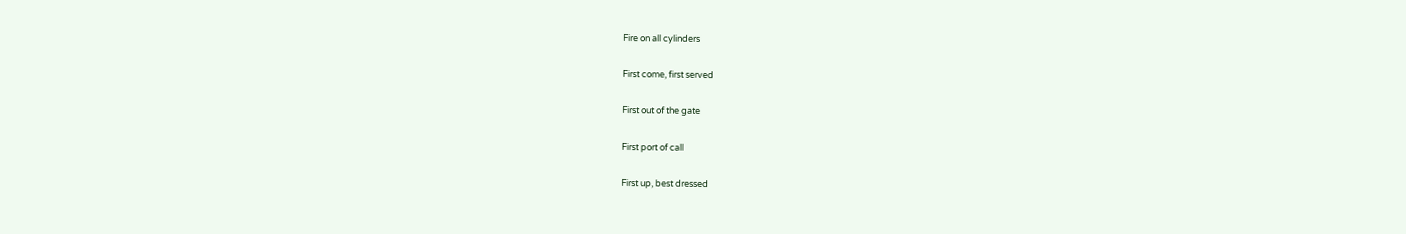Fire on all cylinders

First come, first served

First out of the gate

First port of call

First up, best dressed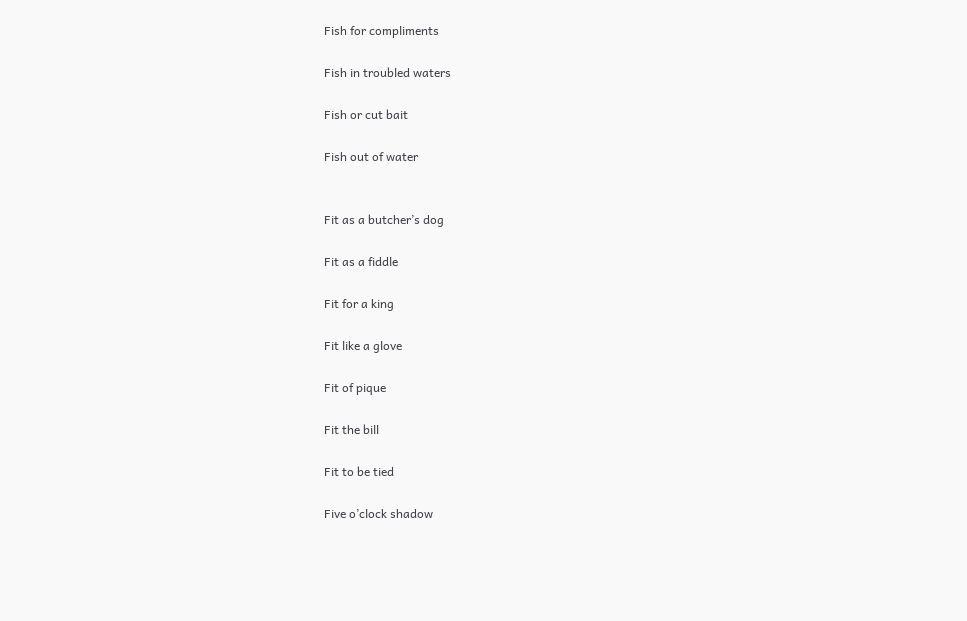Fish for compliments

Fish in troubled waters

Fish or cut bait

Fish out of water


Fit as a butcher’s dog

Fit as a fiddle

Fit for a king

Fit like a glove

Fit of pique

Fit the bill

Fit to be tied

Five o’clock shadow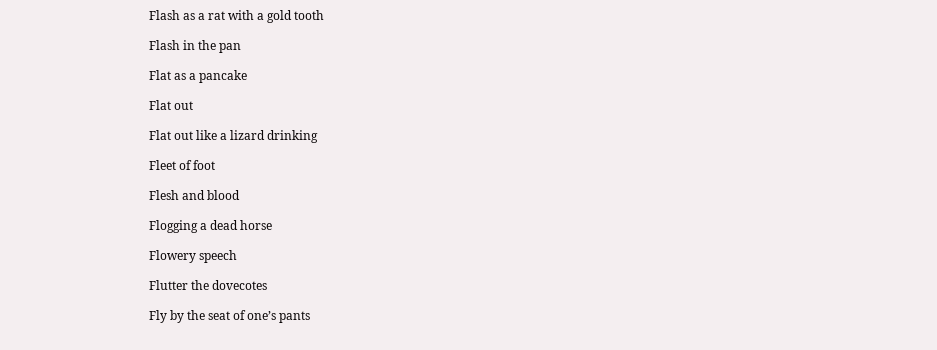Flash as a rat with a gold tooth

Flash in the pan

Flat as a pancake

Flat out

Flat out like a lizard drinking

Fleet of foot

Flesh and blood

Flogging a dead horse

Flowery speech

Flutter the dovecotes

Fly by the seat of one’s pants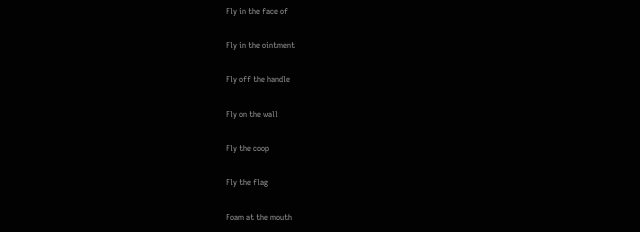Fly in the face of

Fly in the ointment

Fly off the handle

Fly on the wall

Fly the coop

Fly the flag

Foam at the mouth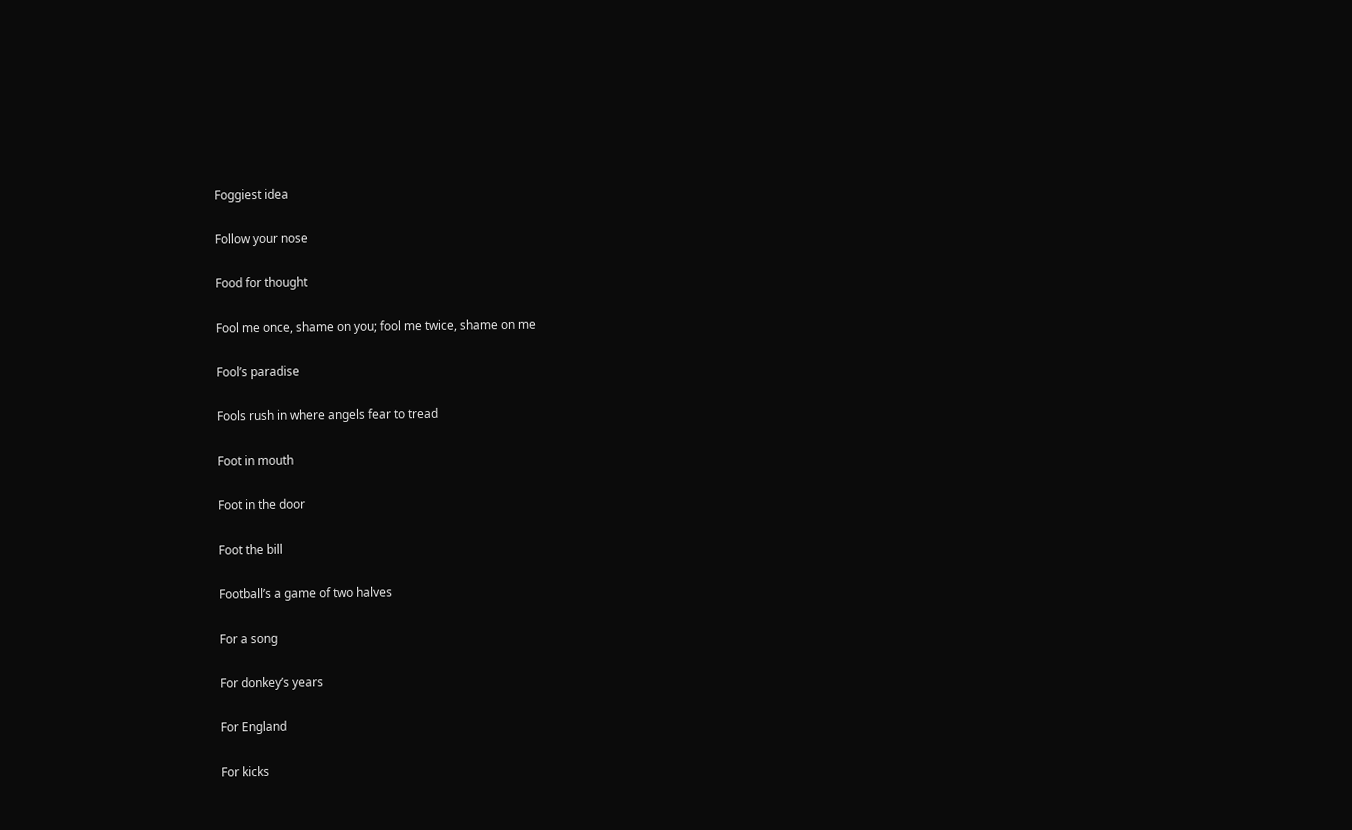Foggiest idea

Follow your nose

Food for thought

Fool me once, shame on you; fool me twice, shame on me

Fool’s paradise

Fools rush in where angels fear to tread

Foot in mouth

Foot in the door

Foot the bill

Football’s a game of two halves

For a song

For donkey’s years

For England

For kicks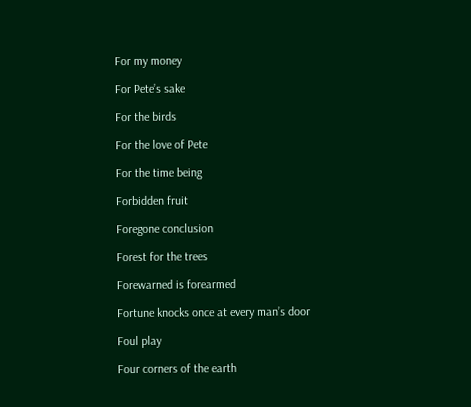For my money

For Pete’s sake

For the birds

For the love of Pete

For the time being

Forbidden fruit

Foregone conclusion

Forest for the trees

Forewarned is forearmed

Fortune knocks once at every man’s door

Foul play

Four corners of the earth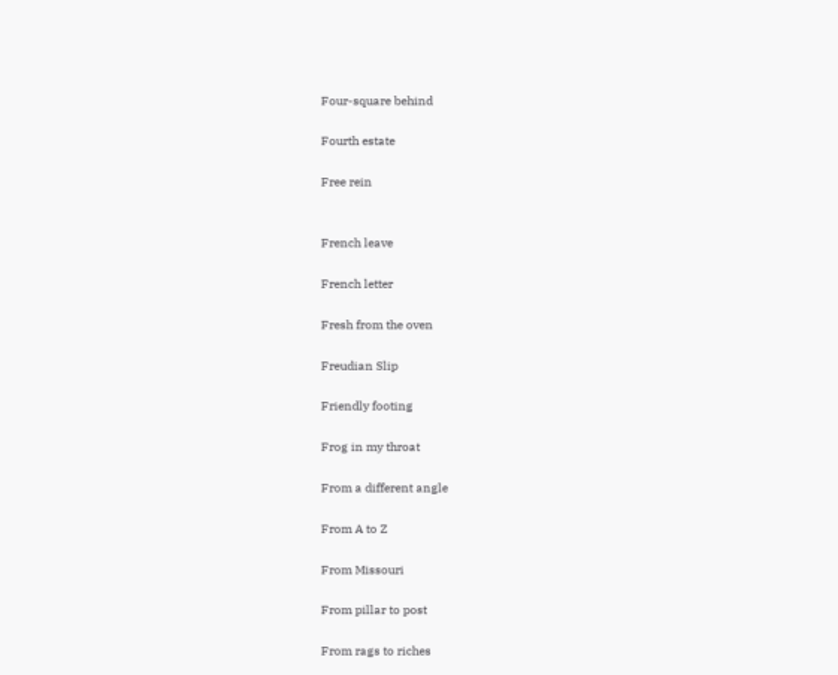Four-square behind

Fourth estate

Free rein


French leave

French letter

Fresh from the oven

Freudian Slip

Friendly footing

Frog in my throat

From a different angle

From A to Z

From Missouri

From pillar to post

From rags to riches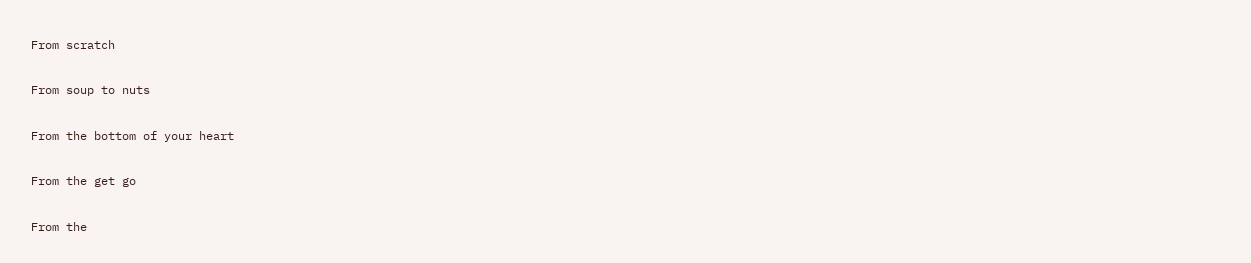From scratch

From soup to nuts

From the bottom of your heart

From the get go

From the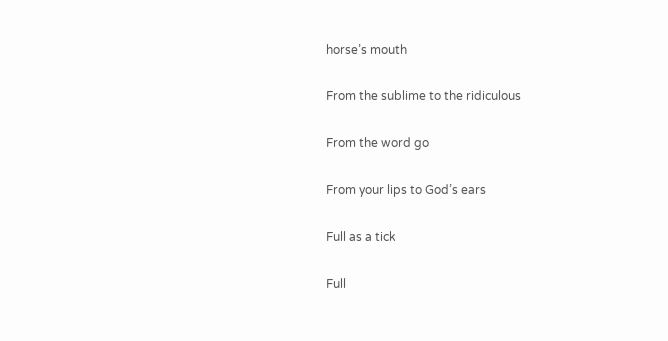horse’s mouth

From the sublime to the ridiculous

From the word go

From your lips to God’s ears

Full as a tick

Full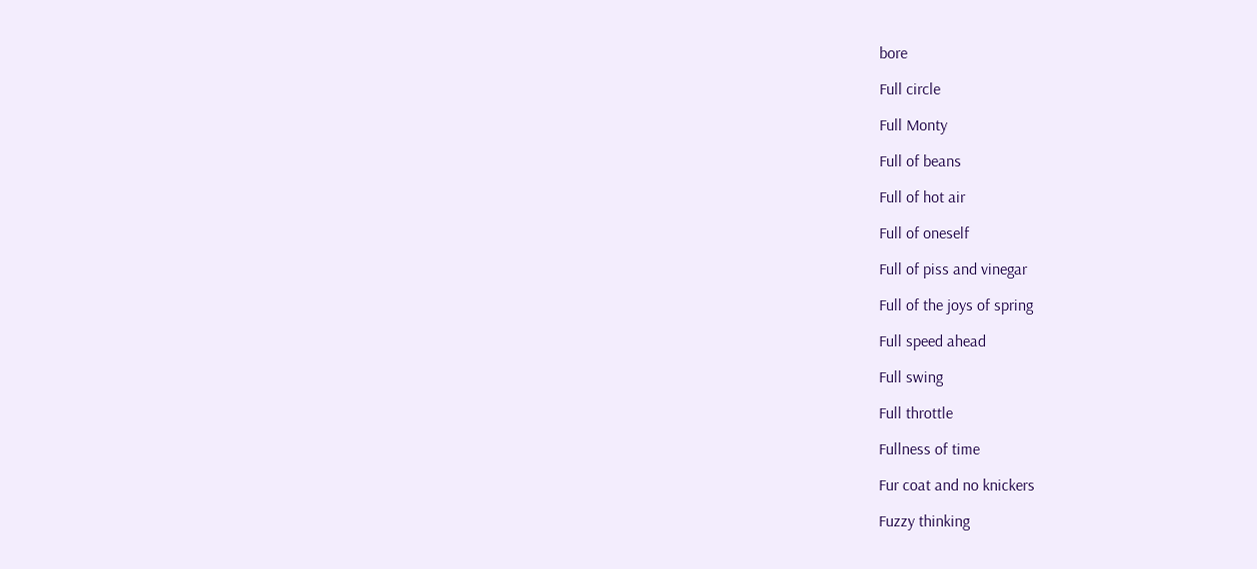bore

Full circle

Full Monty

Full of beans

Full of hot air

Full of oneself

Full of piss and vinegar

Full of the joys of spring

Full speed ahead

Full swing

Full throttle

Fullness of time

Fur coat and no knickers

Fuzzy thinking